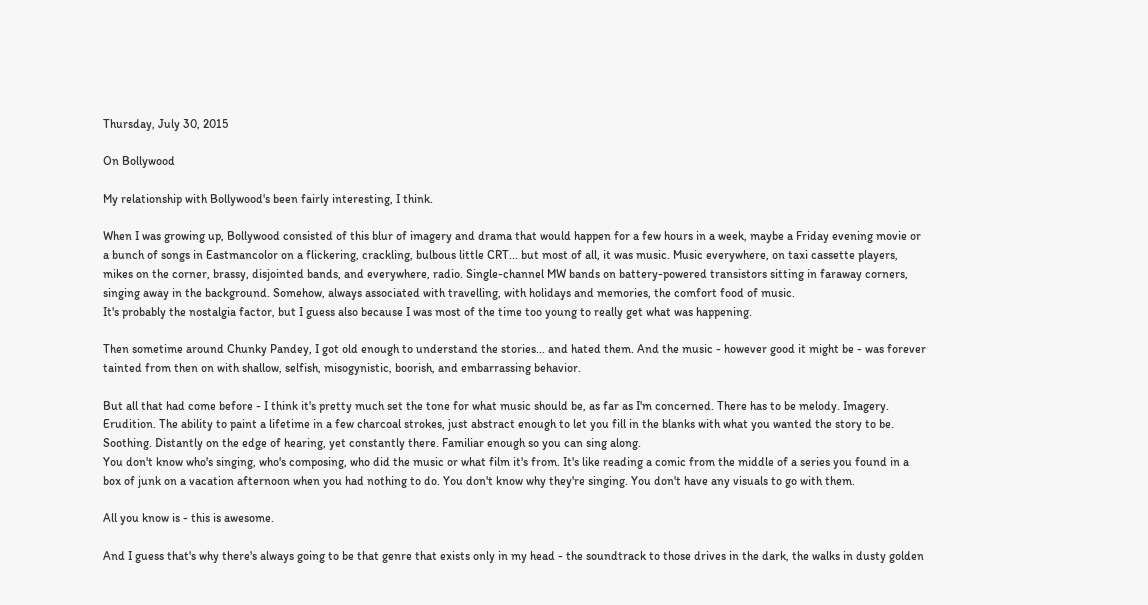Thursday, July 30, 2015

On Bollywood

My relationship with Bollywood's been fairly interesting, I think.

When I was growing up, Bollywood consisted of this blur of imagery and drama that would happen for a few hours in a week, maybe a Friday evening movie or a bunch of songs in Eastmancolor on a flickering, crackling, bulbous little CRT... but most of all, it was music. Music everywhere, on taxi cassette players, mikes on the corner, brassy, disjointed bands, and everywhere, radio. Single-channel MW bands on battery-powered transistors sitting in faraway corners, singing away in the background. Somehow, always associated with travelling, with holidays and memories, the comfort food of music.
It's probably the nostalgia factor, but I guess also because I was most of the time too young to really get what was happening.

Then sometime around Chunky Pandey, I got old enough to understand the stories... and hated them. And the music - however good it might be - was forever tainted from then on with shallow, selfish, misogynistic, boorish, and embarrassing behavior.

But all that had come before - I think it's pretty much set the tone for what music should be, as far as I'm concerned. There has to be melody. Imagery. Erudition. The ability to paint a lifetime in a few charcoal strokes, just abstract enough to let you fill in the blanks with what you wanted the story to be. Soothing. Distantly on the edge of hearing, yet constantly there. Familiar enough so you can sing along.
You don't know who's singing, who's composing, who did the music or what film it's from. It's like reading a comic from the middle of a series you found in a box of junk on a vacation afternoon when you had nothing to do. You don't know why they're singing. You don't have any visuals to go with them.

All you know is - this is awesome.

And I guess that's why there's always going to be that genre that exists only in my head - the soundtrack to those drives in the dark, the walks in dusty golden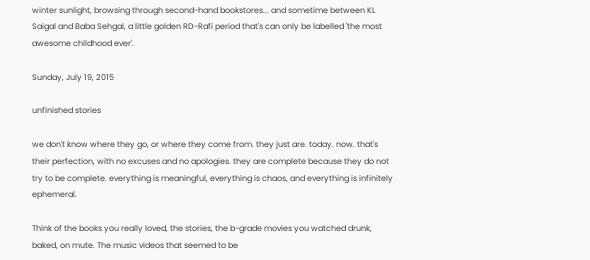winter sunlight, browsing through second-hand bookstores... and sometime between KL Saigal and Baba Sehgal, a little golden RD-Rafi period that's can only be labelled 'the most awesome childhood ever'.

Sunday, July 19, 2015

unfinished stories

we don't know where they go, or where they come from. they just are. today. now. that's their perfection, with no excuses and no apologies. they are complete because they do not try to be complete. everything is meaningful, everything is chaos, and everything is infinitely ephemeral.

Think of the books you really loved, the stories, the b-grade movies you watched drunk, baked, on mute. The music videos that seemed to be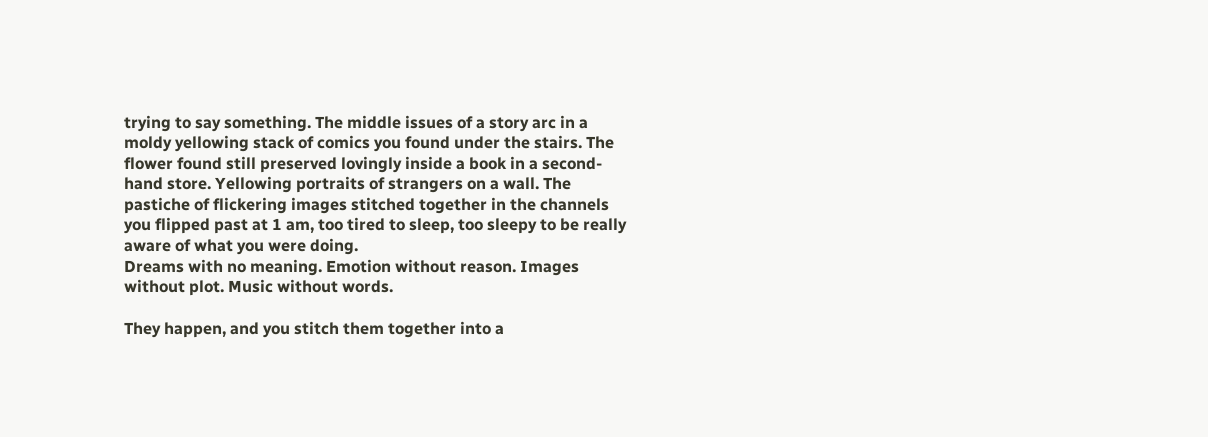trying to say something. The middle issues of a story arc in a moldy yellowing stack of comics you found under the stairs. The flower found still preserved lovingly inside a book in a second-hand store. Yellowing portraits of strangers on a wall. The pastiche of flickering images stitched together in the channels you flipped past at 1 am, too tired to sleep, too sleepy to be really aware of what you were doing.
Dreams with no meaning. Emotion without reason. Images without plot. Music without words.

They happen, and you stitch them together into a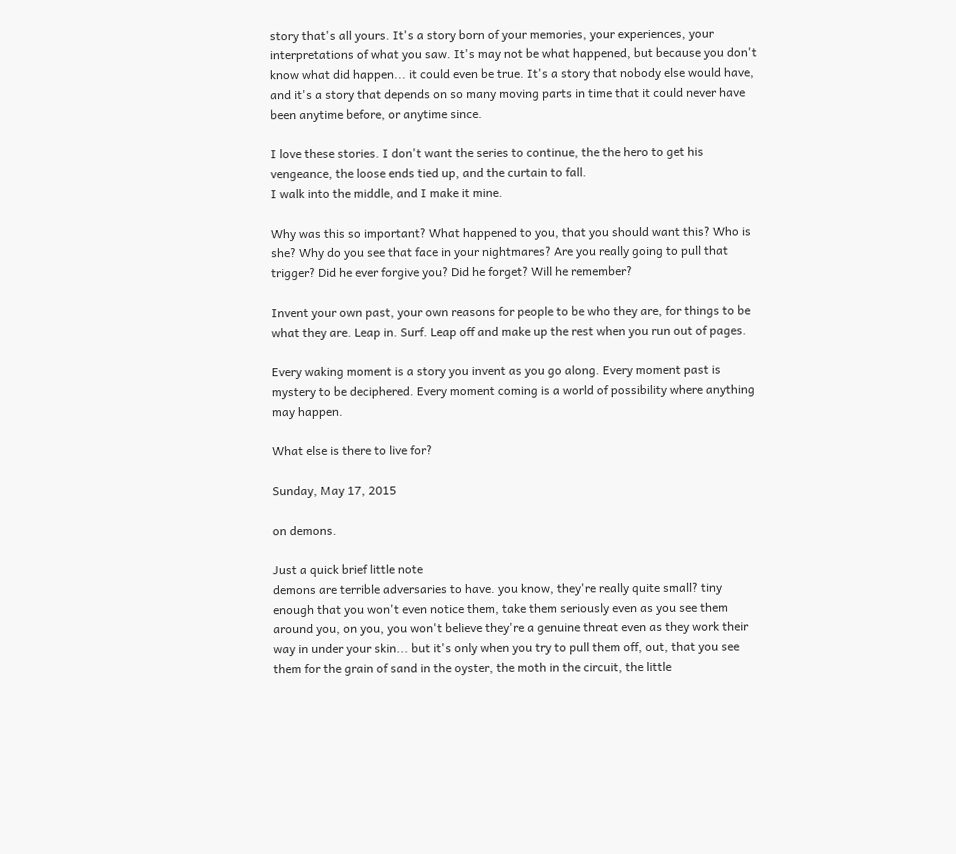story that's all yours. It's a story born of your memories, your experiences, your interpretations of what you saw. It's may not be what happened, but because you don't know what did happen... it could even be true. It's a story that nobody else would have, and it's a story that depends on so many moving parts in time that it could never have been anytime before, or anytime since.

I love these stories. I don't want the series to continue, the the hero to get his vengeance, the loose ends tied up, and the curtain to fall.
I walk into the middle, and I make it mine.

Why was this so important? What happened to you, that you should want this? Who is she? Why do you see that face in your nightmares? Are you really going to pull that trigger? Did he ever forgive you? Did he forget? Will he remember?

Invent your own past, your own reasons for people to be who they are, for things to be what they are. Leap in. Surf. Leap off and make up the rest when you run out of pages.

Every waking moment is a story you invent as you go along. Every moment past is mystery to be deciphered. Every moment coming is a world of possibility where anything may happen.

What else is there to live for?

Sunday, May 17, 2015

on demons.

Just a quick brief little note
demons are terrible adversaries to have. you know, they're really quite small? tiny enough that you won't even notice them, take them seriously even as you see them around you, on you, you won't believe they're a genuine threat even as they work their way in under your skin... but it's only when you try to pull them off, out, that you see them for the grain of sand in the oyster, the moth in the circuit, the little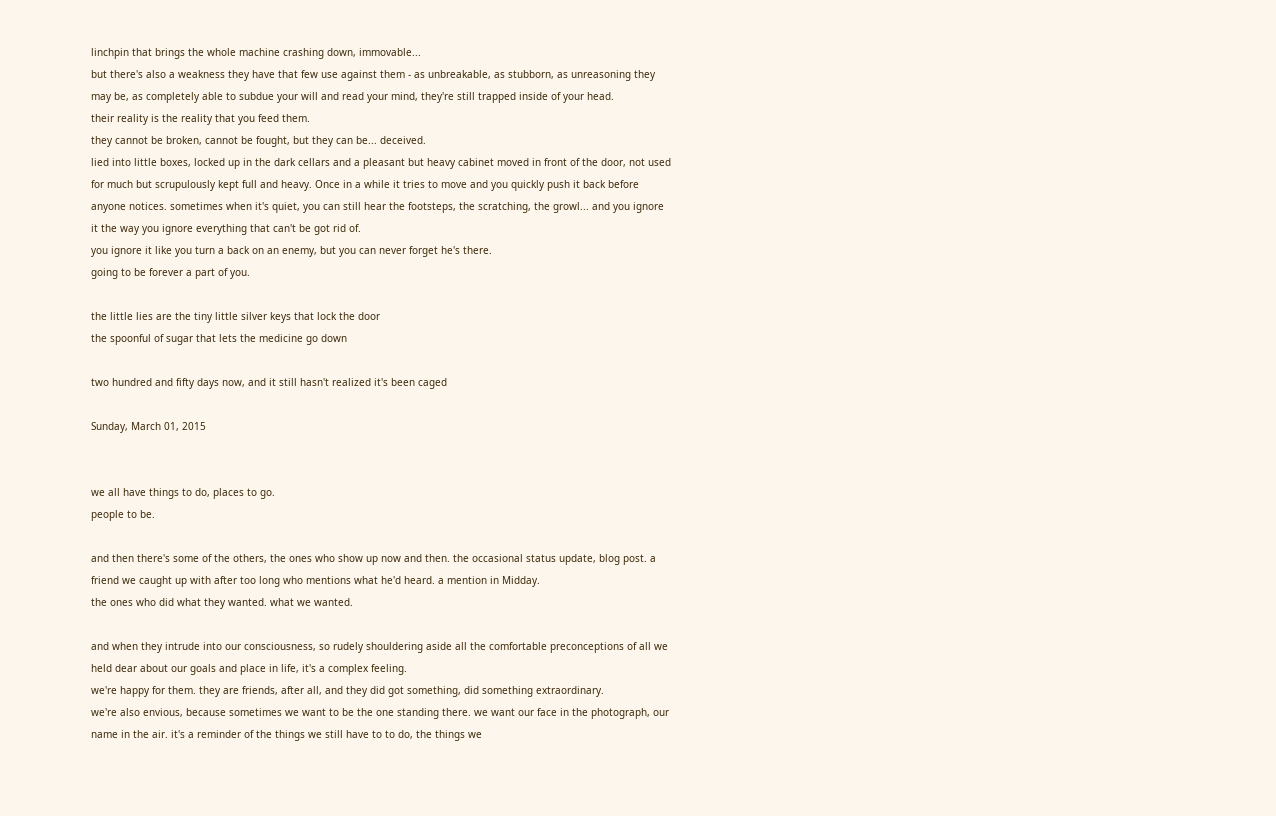linchpin that brings the whole machine crashing down, immovable...
but there's also a weakness they have that few use against them - as unbreakable, as stubborn, as unreasoning they may be, as completely able to subdue your will and read your mind, they're still trapped inside of your head.
their reality is the reality that you feed them.
they cannot be broken, cannot be fought, but they can be... deceived.
lied into little boxes, locked up in the dark cellars and a pleasant but heavy cabinet moved in front of the door, not used for much but scrupulously kept full and heavy. Once in a while it tries to move and you quickly push it back before anyone notices. sometimes when it's quiet, you can still hear the footsteps, the scratching, the growl... and you ignore it the way you ignore everything that can't be got rid of.
you ignore it like you turn a back on an enemy, but you can never forget he's there.
going to be forever a part of you.

the little lies are the tiny little silver keys that lock the door
the spoonful of sugar that lets the medicine go down

two hundred and fifty days now, and it still hasn't realized it's been caged

Sunday, March 01, 2015


we all have things to do, places to go.
people to be.

and then there's some of the others, the ones who show up now and then. the occasional status update, blog post. a friend we caught up with after too long who mentions what he'd heard. a mention in Midday.
the ones who did what they wanted. what we wanted.

and when they intrude into our consciousness, so rudely shouldering aside all the comfortable preconceptions of all we held dear about our goals and place in life, it's a complex feeling.
we're happy for them. they are friends, after all, and they did got something, did something extraordinary.
we're also envious, because sometimes we want to be the one standing there. we want our face in the photograph, our name in the air. it's a reminder of the things we still have to to do, the things we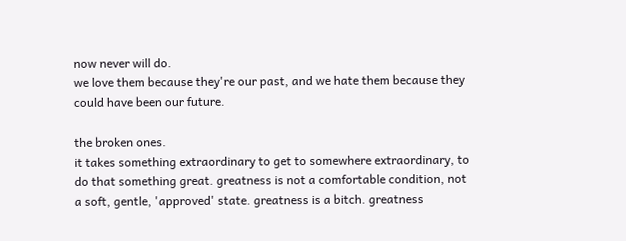now never will do.
we love them because they're our past, and we hate them because they could have been our future.

the broken ones.
it takes something extraordinary to get to somewhere extraordinary, to do that something great. greatness is not a comfortable condition, not a soft, gentle, 'approved' state. greatness is a bitch. greatness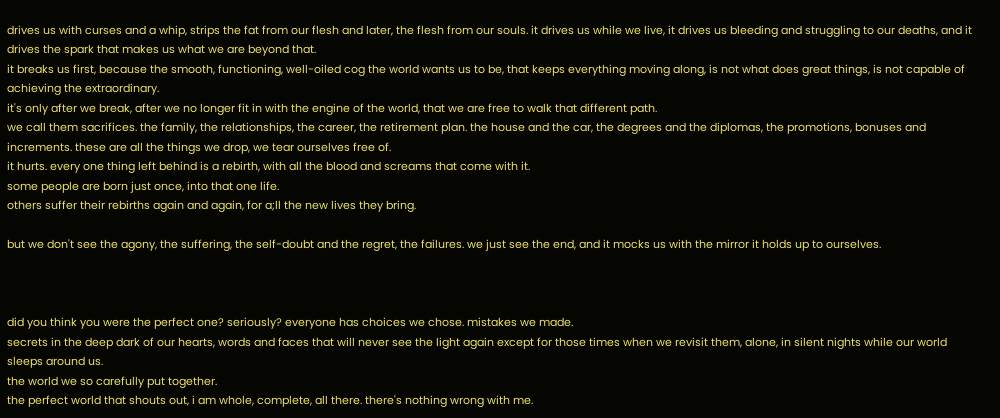drives us with curses and a whip, strips the fat from our flesh and later, the flesh from our souls. it drives us while we live, it drives us bleeding and struggling to our deaths, and it drives the spark that makes us what we are beyond that.
it breaks us first, because the smooth, functioning, well-oiled cog the world wants us to be, that keeps everything moving along, is not what does great things, is not capable of achieving the extraordinary.
it's only after we break, after we no longer fit in with the engine of the world, that we are free to walk that different path.
we call them sacrifices. the family, the relationships, the career, the retirement plan. the house and the car, the degrees and the diplomas, the promotions, bonuses and increments. these are all the things we drop, we tear ourselves free of.
it hurts. every one thing left behind is a rebirth, with all the blood and screams that come with it.
some people are born just once, into that one life.
others suffer their rebirths again and again, for a;ll the new lives they bring.

but we don't see the agony, the suffering, the self-doubt and the regret, the failures. we just see the end, and it mocks us with the mirror it holds up to ourselves.



did you think you were the perfect one? seriously? everyone has choices we chose. mistakes we made.
secrets in the deep dark of our hearts, words and faces that will never see the light again except for those times when we revisit them, alone, in silent nights while our world sleeps around us.
the world we so carefully put together.
the perfect world that shouts out, i am whole, complete, all there. there's nothing wrong with me.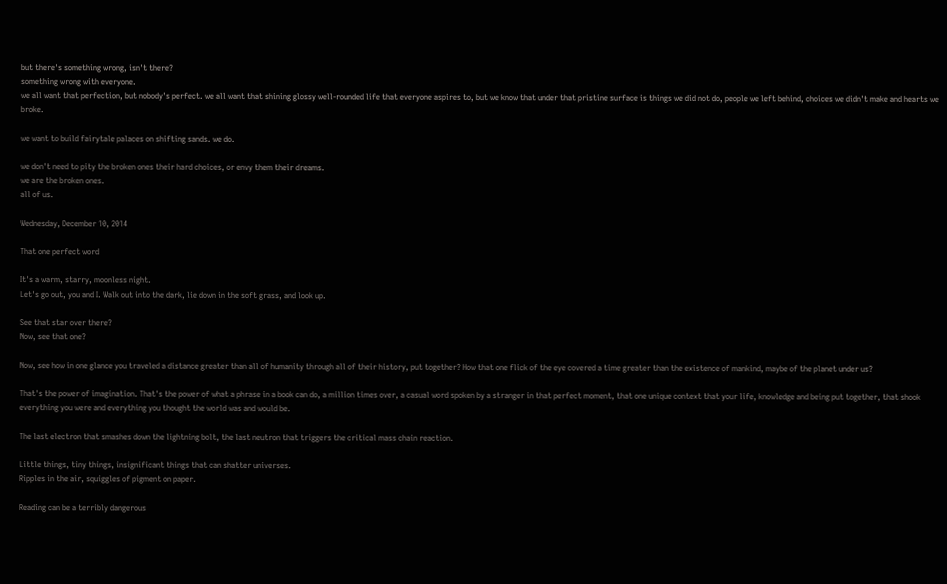but there's something wrong, isn't there?
something wrong with everyone.
we all want that perfection, but nobody's perfect. we all want that shining glossy well-rounded life that everyone aspires to, but we know that under that pristine surface is things we did not do, people we left behind, choices we didn't make and hearts we broke.

we want to build fairytale palaces on shifting sands. we do.

we don't need to pity the broken ones their hard choices, or envy them their dreams.
we are the broken ones.
all of us.

Wednesday, December 10, 2014

That one perfect word

It's a warm, starry, moonless night.
Let's go out, you and I. Walk out into the dark, lie down in the soft grass, and look up.

See that star over there?
Now, see that one?

Now, see how in one glance you traveled a distance greater than all of humanity through all of their history, put together? How that one flick of the eye covered a time greater than the existence of mankind, maybe of the planet under us?

That's the power of imagination. That's the power of what a phrase in a book can do, a million times over, a casual word spoken by a stranger in that perfect moment, that one unique context that your life, knowledge and being put together, that shook everything you were and everything you thought the world was and would be.

The last electron that smashes down the lightning bolt, the last neutron that triggers the critical mass chain reaction.

Little things, tiny things, insignificant things that can shatter universes.
Ripples in the air, squiggles of pigment on paper.

Reading can be a terribly dangerous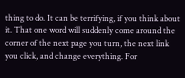thing to do. It can be terrifying, if you think about it. That one word will suddenly come around the corner of the next page you turn, the next link you click, and change everything. For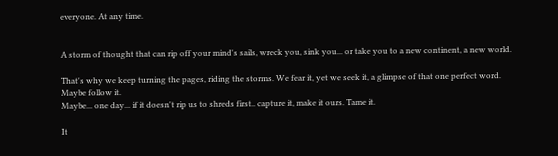everyone. At any time.


A storm of thought that can rip off your mind's sails, wreck you, sink you... or take you to a new continent, a new world.

That's why we keep turning the pages, riding the storms. We fear it, yet we seek it, a glimpse of that one perfect word.
Maybe follow it.
Maybe... one day... if it doesn't rip us to shreds first.. capture it, make it ours. Tame it.

It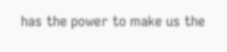has the power to make us the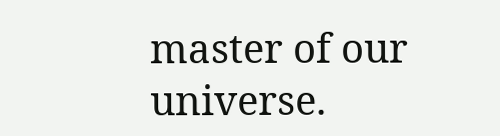master of our universe.